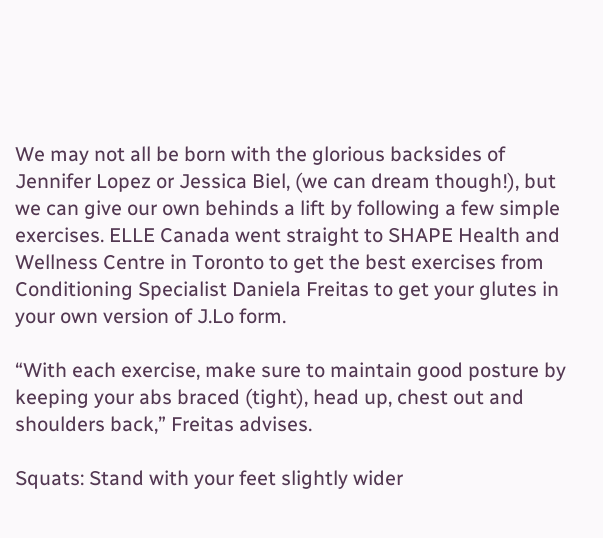We may not all be born with the glorious backsides of Jennifer Lopez or Jessica Biel, (we can dream though!), but we can give our own behinds a lift by following a few simple exercises. ELLE Canada went straight to SHAPE Health and Wellness Centre in Toronto to get the best exercises from Conditioning Specialist Daniela Freitas to get your glutes in your own version of J.Lo form.

“With each exercise, make sure to maintain good posture by keeping your abs braced (tight), head up, chest out and shoulders back,” Freitas advises.

Squats: Stand with your feet slightly wider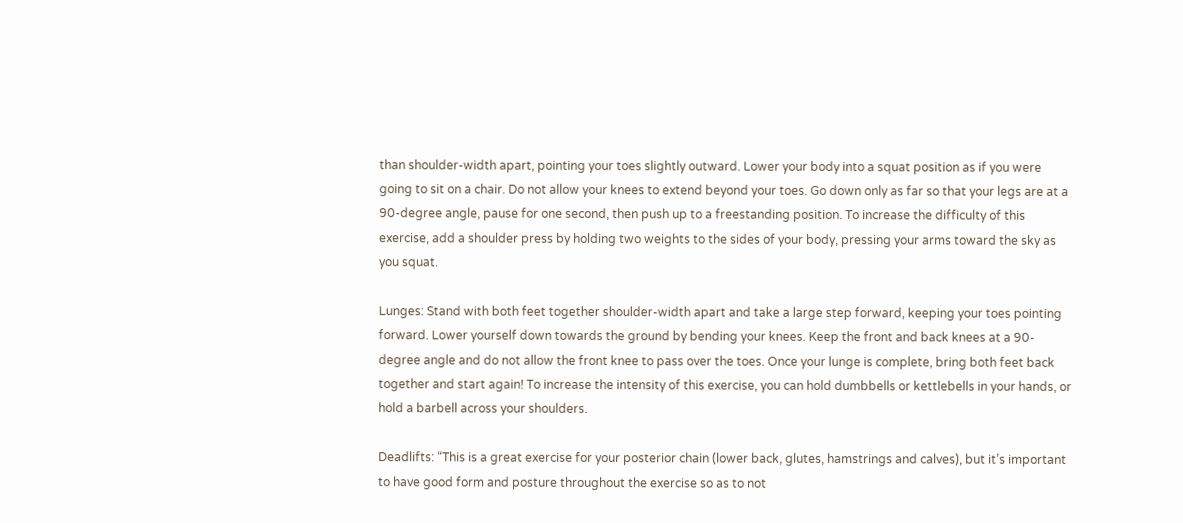than shoulder-width apart, pointing your toes slightly outward. Lower your body into a squat position as if you were going to sit on a chair. Do not allow your knees to extend beyond your toes. Go down only as far so that your legs are at a 90-degree angle, pause for one second, then push up to a freestanding position. To increase the difficulty of this exercise, add a shoulder press by holding two weights to the sides of your body, pressing your arms toward the sky as you squat.

Lunges: Stand with both feet together shoulder-width apart and take a large step forward, keeping your toes pointing forward. Lower yourself down towards the ground by bending your knees. Keep the front and back knees at a 90-degree angle and do not allow the front knee to pass over the toes. Once your lunge is complete, bring both feet back together and start again! To increase the intensity of this exercise, you can hold dumbbells or kettlebells in your hands, or hold a barbell across your shoulders.

Deadlifts: “This is a great exercise for your posterior chain (lower back, glutes, hamstrings and calves), but it’s important to have good form and posture throughout the exercise so as to not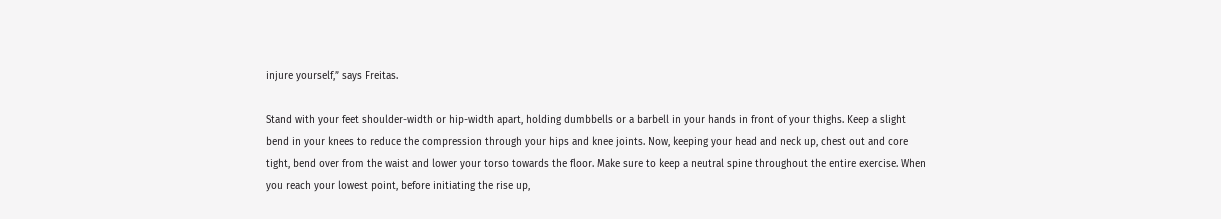injure yourself,” says Freitas.

Stand with your feet shoulder-width or hip-width apart, holding dumbbells or a barbell in your hands in front of your thighs. Keep a slight bend in your knees to reduce the compression through your hips and knee joints. Now, keeping your head and neck up, chest out and core tight, bend over from the waist and lower your torso towards the floor. Make sure to keep a neutral spine throughout the entire exercise. When you reach your lowest point, before initiating the rise up,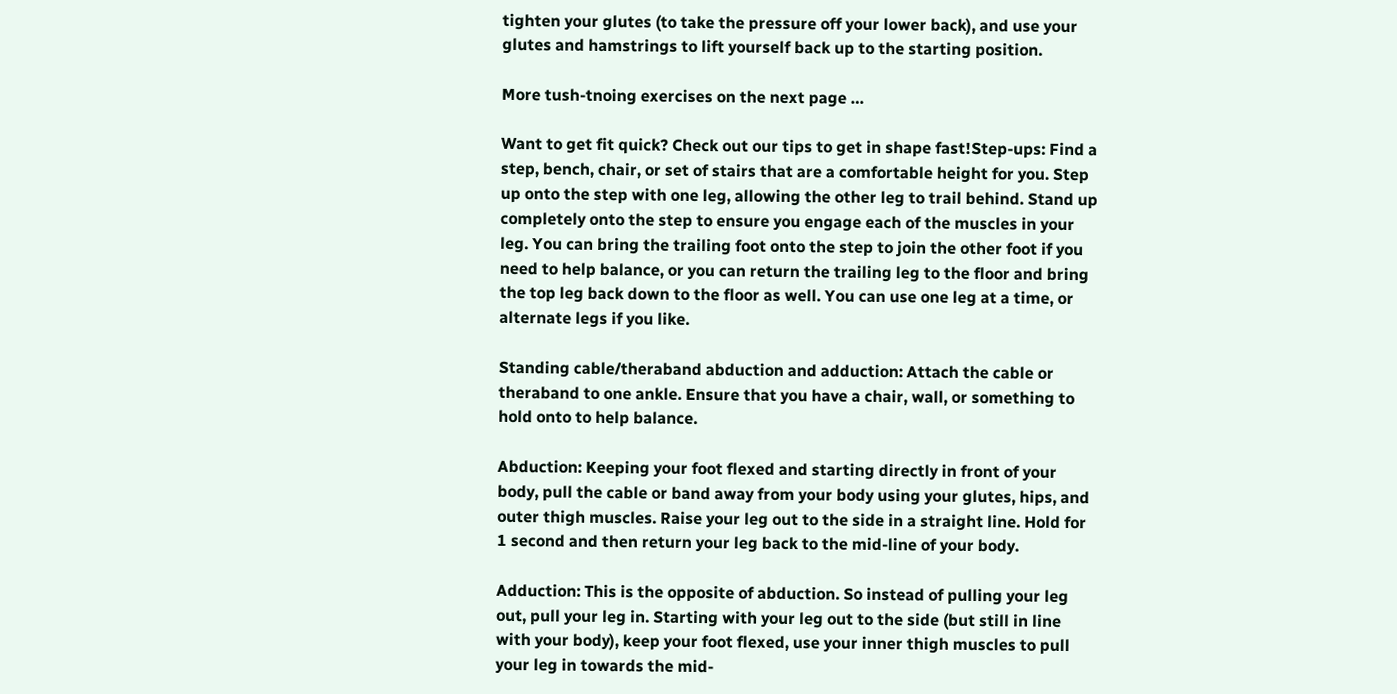tighten your glutes (to take the pressure off your lower back), and use your glutes and hamstrings to lift yourself back up to the starting position.

More tush-tnoing exercises on the next page …

Want to get fit quick? Check out our tips to get in shape fast!Step-ups: Find a step, bench, chair, or set of stairs that are a comfortable height for you. Step up onto the step with one leg, allowing the other leg to trail behind. Stand up completely onto the step to ensure you engage each of the muscles in your leg. You can bring the trailing foot onto the step to join the other foot if you need to help balance, or you can return the trailing leg to the floor and bring the top leg back down to the floor as well. You can use one leg at a time, or alternate legs if you like.

Standing cable/theraband abduction and adduction: Attach the cable or theraband to one ankle. Ensure that you have a chair, wall, or something to hold onto to help balance.

Abduction: Keeping your foot flexed and starting directly in front of your body, pull the cable or band away from your body using your glutes, hips, and outer thigh muscles. Raise your leg out to the side in a straight line. Hold for 1 second and then return your leg back to the mid-line of your body.

Adduction: This is the opposite of abduction. So instead of pulling your leg out, pull your leg in. Starting with your leg out to the side (but still in line with your body), keep your foot flexed, use your inner thigh muscles to pull your leg in towards the mid-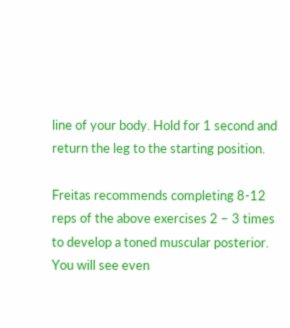line of your body. Hold for 1 second and return the leg to the starting position.

Freitas recommends completing 8-12 reps of the above exercises 2 – 3 times to develop a toned muscular posterior. You will see even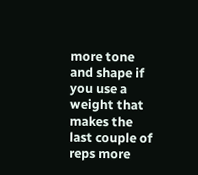more tone and shape if you use a weight that makes the last couple of reps more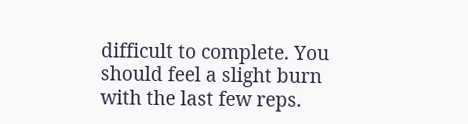difficult to complete. You should feel a slight burn with the last few reps.